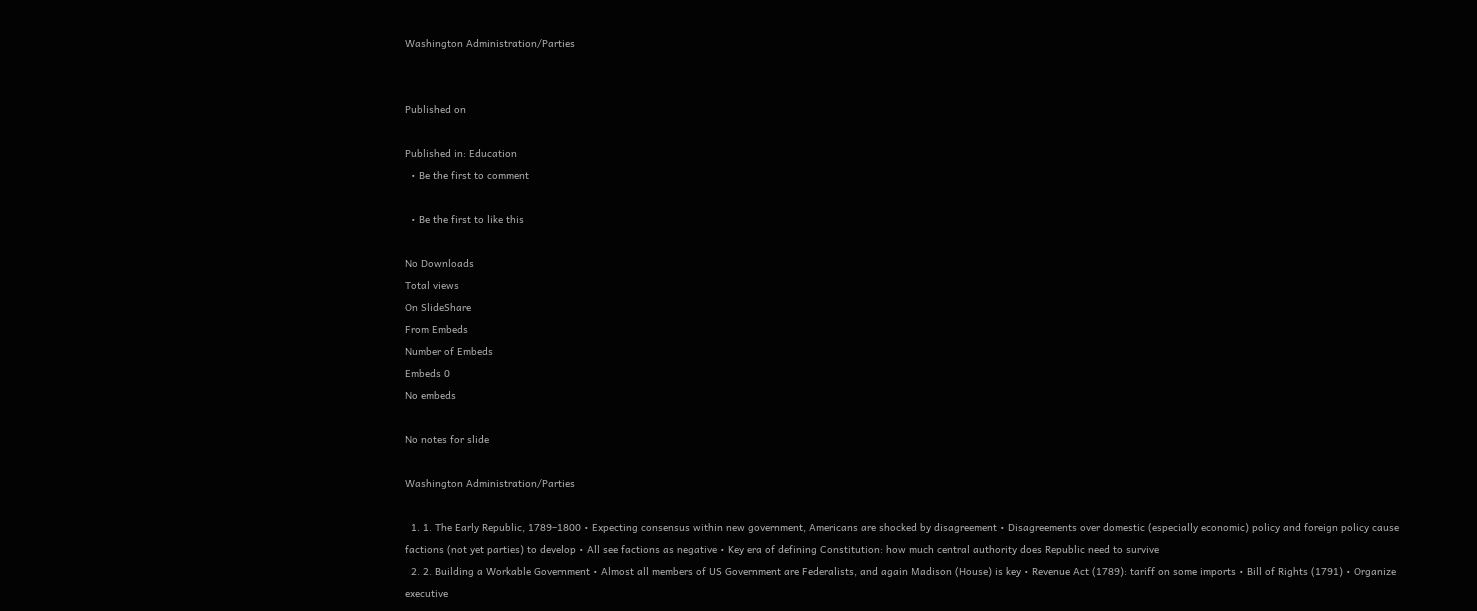Washington Administration/Parties


Published on

Published in: Education
  • Be the first to comment

  • Be the first to like this

No Downloads
Total views
On SlideShare
From Embeds
Number of Embeds
Embeds 0
No embeds

No notes for slide

Washington Administration/Parties

  1. 1. The Early Republic, 1789–1800 • Expecting consensus within new government, Americans are shocked by disagreement • Disagreements over domestic (especially economic) policy and foreign policy cause factions (not yet parties) to develop • All see factions as negative • Key era of defining Constitution: how much central authority does Republic need to survive
  2. 2. Building a Workable Government • Almost all members of US Government are Federalists, and again Madison (House) is key • Revenue Act (1789): tariff on some imports • Bill of Rights (1791) • Organize executive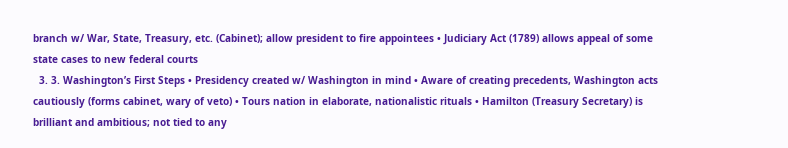branch w/ War, State, Treasury, etc. (Cabinet); allow president to fire appointees • Judiciary Act (1789) allows appeal of some state cases to new federal courts
  3. 3. Washington’s First Steps • Presidency created w/ Washington in mind • Aware of creating precedents, Washington acts cautiously (forms cabinet, wary of veto) • Tours nation in elaborate, nationalistic rituals • Hamilton (Treasury Secretary) is brilliant and ambitious; not tied to any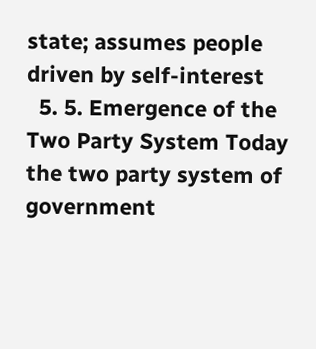state; assumes people driven by self-interest
  5. 5. Emergence of the Two Party System Today the two party system of government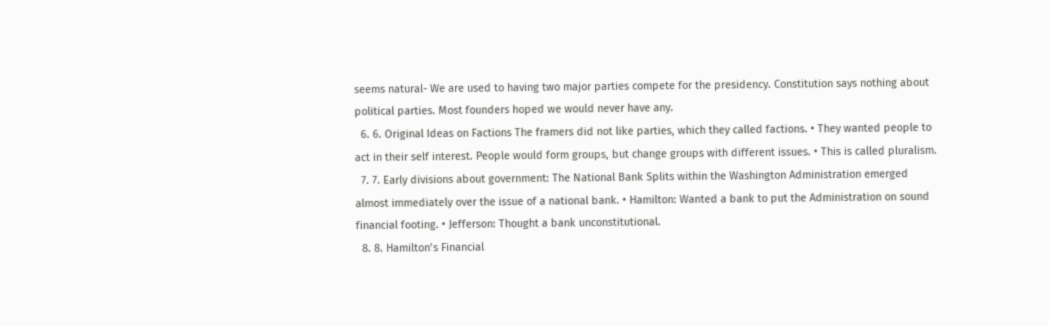seems natural- We are used to having two major parties compete for the presidency. Constitution says nothing about political parties. Most founders hoped we would never have any.
  6. 6. Original Ideas on Factions The framers did not like parties, which they called factions. • They wanted people to act in their self interest. People would form groups, but change groups with different issues. • This is called pluralism.
  7. 7. Early divisions about government: The National Bank Splits within the Washington Administration emerged almost immediately over the issue of a national bank. • Hamilton: Wanted a bank to put the Administration on sound financial footing. • Jefferson: Thought a bank unconstitutional.
  8. 8. Hamilton’s Financial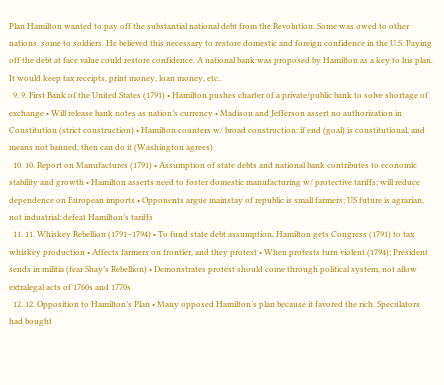Plan Hamilton wanted to pay off the substantial national debt from the Revolution. Some was owed to other nations, some to soldiers. He believed this necessary to restore domestic and foreign confidence in the U.S. Paying off the debt at face value could restore confidence. A national bank was proposed by Hamilton as a key to his plan. It would keep tax receipts, print money, loan money, etc..
  9. 9. First Bank of the United States (1791) • Hamilton pushes charter of a private/public bank to solve shortage of exchange • Will release bank notes as nation’s currency • Madison and Jefferson assert no authorization in Constitution (strict construction) • Hamilton counters w/ broad construction: if end (goal) is constitutional, and means not banned, then can do it (Washington agrees)
  10. 10. Report on Manufactures (1791) • Assumption of state debts and national bank contributes to economic stability and growth • Hamilton asserts need to foster domestic manufacturing w/ protective tariffs; will reduce dependence on European imports • Opponents argue mainstay of republic is small farmers; US future is agrarian, not industrial; defeat Hamilton’s tariffs
  11. 11. Whiskey Rebellion (1791–1794) • To fund state debt assumption, Hamilton gets Congress (1791) to tax whiskey production • Affects farmers on frontier, and they protest • When protests turn violent (1794); President sends in militia (fear Shay’s Rebellion) • Demonstrates protest should come through political system, not allow extralegal acts of 1760s and 1770s
  12. 12. Opposition to Hamilton’s Plan • Many opposed Hamilton’s plan because it favored the rich. Speculators had bought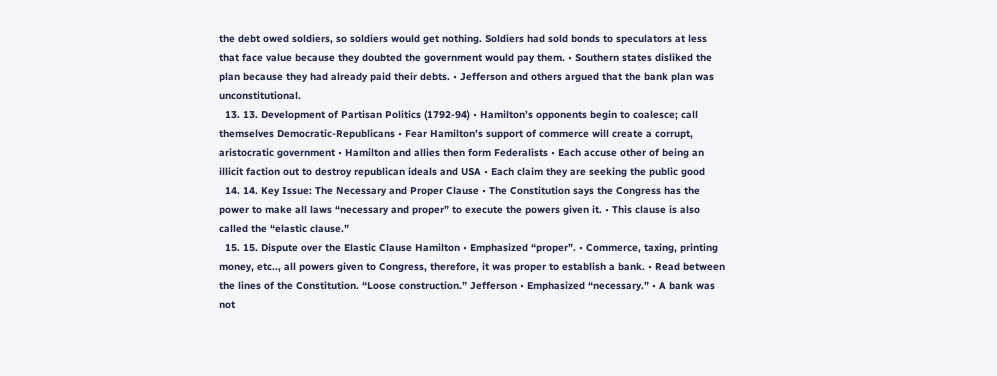the debt owed soldiers, so soldiers would get nothing. Soldiers had sold bonds to speculators at less that face value because they doubted the government would pay them. • Southern states disliked the plan because they had already paid their debts. • Jefferson and others argued that the bank plan was unconstitutional.
  13. 13. Development of Partisan Politics (1792-94) • Hamilton’s opponents begin to coalesce; call themselves Democratic-Republicans • Fear Hamilton’s support of commerce will create a corrupt, aristocratic government • Hamilton and allies then form Federalists • Each accuse other of being an illicit faction out to destroy republican ideals and USA • Each claim they are seeking the public good
  14. 14. Key Issue: The Necessary and Proper Clause • The Constitution says the Congress has the power to make all laws “necessary and proper” to execute the powers given it. • This clause is also called the “elastic clause.”
  15. 15. Dispute over the Elastic Clause Hamilton • Emphasized “proper”. • Commerce, taxing, printing money, etc.., all powers given to Congress, therefore, it was proper to establish a bank. • Read between the lines of the Constitution. “Loose construction.” Jefferson • Emphasized “necessary.” • A bank was not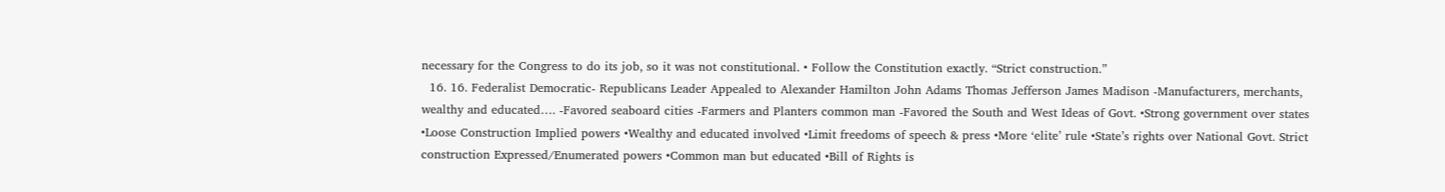necessary for the Congress to do its job, so it was not constitutional. • Follow the Constitution exactly. “Strict construction.”
  16. 16. Federalist Democratic- Republicans Leader Appealed to Alexander Hamilton John Adams Thomas Jefferson James Madison -Manufacturers, merchants, wealthy and educated…. -Favored seaboard cities -Farmers and Planters common man -Favored the South and West Ideas of Govt. •Strong government over states •Loose Construction Implied powers •Wealthy and educated involved •Limit freedoms of speech & press •More ‘elite’ rule •State’s rights over National Govt. Strict construction Expressed/Enumerated powers •Common man but educated •Bill of Rights is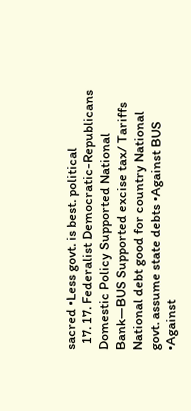sacred •Less govt. is best. political
  17. 17. Federalist Democratic-Republicans Domestic Policy Supported National Bank—BUS Supported excise tax/ Tariffs National debt good for country National govt. assume state debts •Against BUS •Against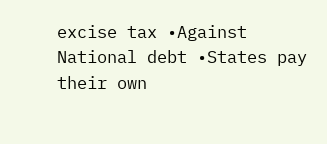excise tax •Against National debt •States pay their own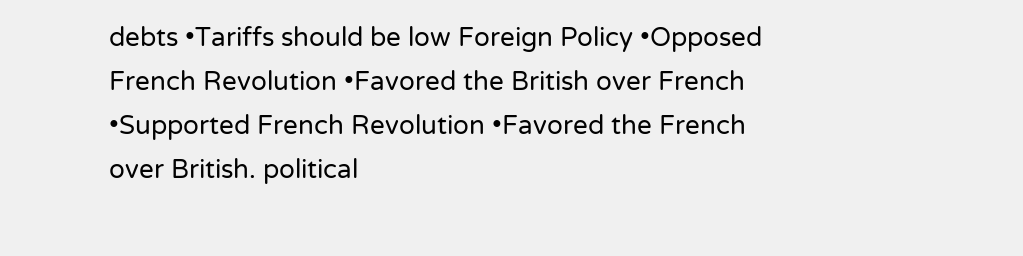debts •Tariffs should be low Foreign Policy •Opposed French Revolution •Favored the British over French •Supported French Revolution •Favored the French over British. political